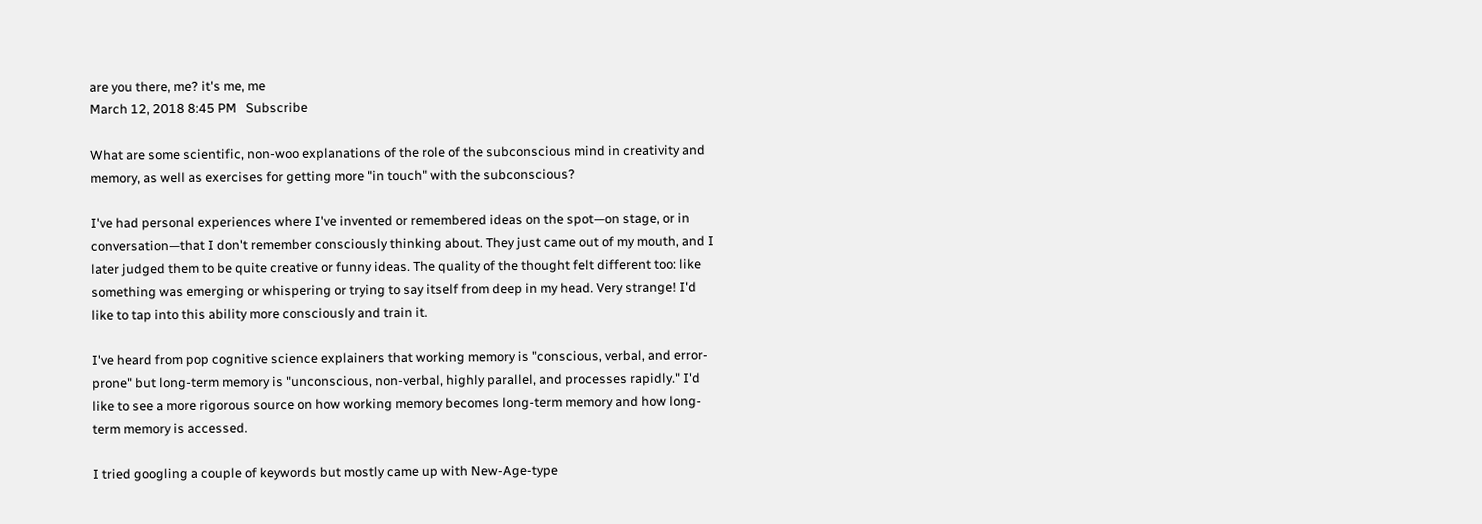are you there, me? it's me, me
March 12, 2018 8:45 PM   Subscribe

What are some scientific, non-woo explanations of the role of the subconscious mind in creativity and memory, as well as exercises for getting more "in touch" with the subconscious?

I've had personal experiences where I've invented or remembered ideas on the spot—on stage, or in conversation—that I don't remember consciously thinking about. They just came out of my mouth, and I later judged them to be quite creative or funny ideas. The quality of the thought felt different too: like something was emerging or whispering or trying to say itself from deep in my head. Very strange! I'd like to tap into this ability more consciously and train it.

I've heard from pop cognitive science explainers that working memory is "conscious, verbal, and error-prone" but long-term memory is "unconscious, non-verbal, highly parallel, and processes rapidly." I'd like to see a more rigorous source on how working memory becomes long-term memory and how long-term memory is accessed.

I tried googling a couple of keywords but mostly came up with New-Age-type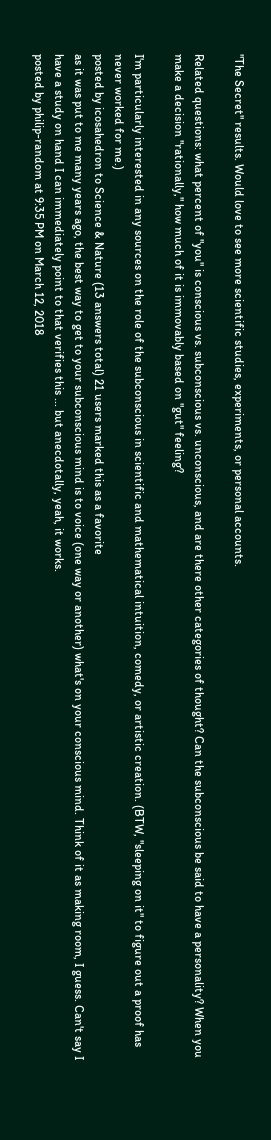"The Secret" results. Would love to see more scientific studies, experiments, or personal accounts.

Related questions: what percent of "you" is conscious vs. subconscious vs. unconscious, and are there other categories of thought? Can the subconscious be said to have a personality? When you make a decision "rationally," how much of it is immovably based on "gut" feeling?

I'm particularly interested in any sources on the role of the subconscious in scientific and mathematical intuition, comedy, or artistic creation. (BTW, "sleeping on it" to figure out a proof has never worked for me.)
posted by icosahedron to Science & Nature (13 answers total) 21 users marked this as a favorite
as it was put to me many years ago, the best way to get to your subconscious mind is to voice (one way or another) what's on your conscious mind. Think of it as making room, I guess. Can't say I have a study on hand I can immediately point to that verifies this ... but anecdotally, yeah, it works.
posted by philip-random at 9:35 PM on March 12, 2018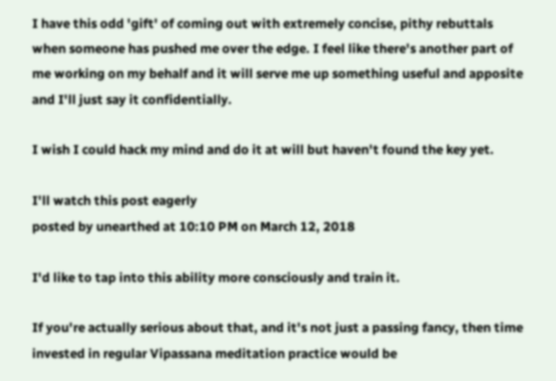I have this odd 'gift' of coming out with extremely concise, pithy rebuttals when someone has pushed me over the edge. I feel like there's another part of me working on my behalf and it will serve me up something useful and apposite and I'll just say it confidentially.

I wish I could hack my mind and do it at will but haven't found the key yet.

I'll watch this post eagerly
posted by unearthed at 10:10 PM on March 12, 2018

I'd like to tap into this ability more consciously and train it.

If you're actually serious about that, and it's not just a passing fancy, then time invested in regular Vipassana meditation practice would be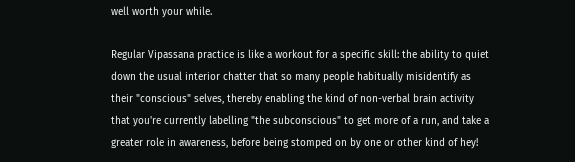well worth your while.

Regular Vipassana practice is like a workout for a specific skill: the ability to quiet down the usual interior chatter that so many people habitually misidentify as their "conscious" selves, thereby enabling the kind of non-verbal brain activity that you're currently labelling "the subconscious" to get more of a run, and take a greater role in awareness, before being stomped on by one or other kind of hey!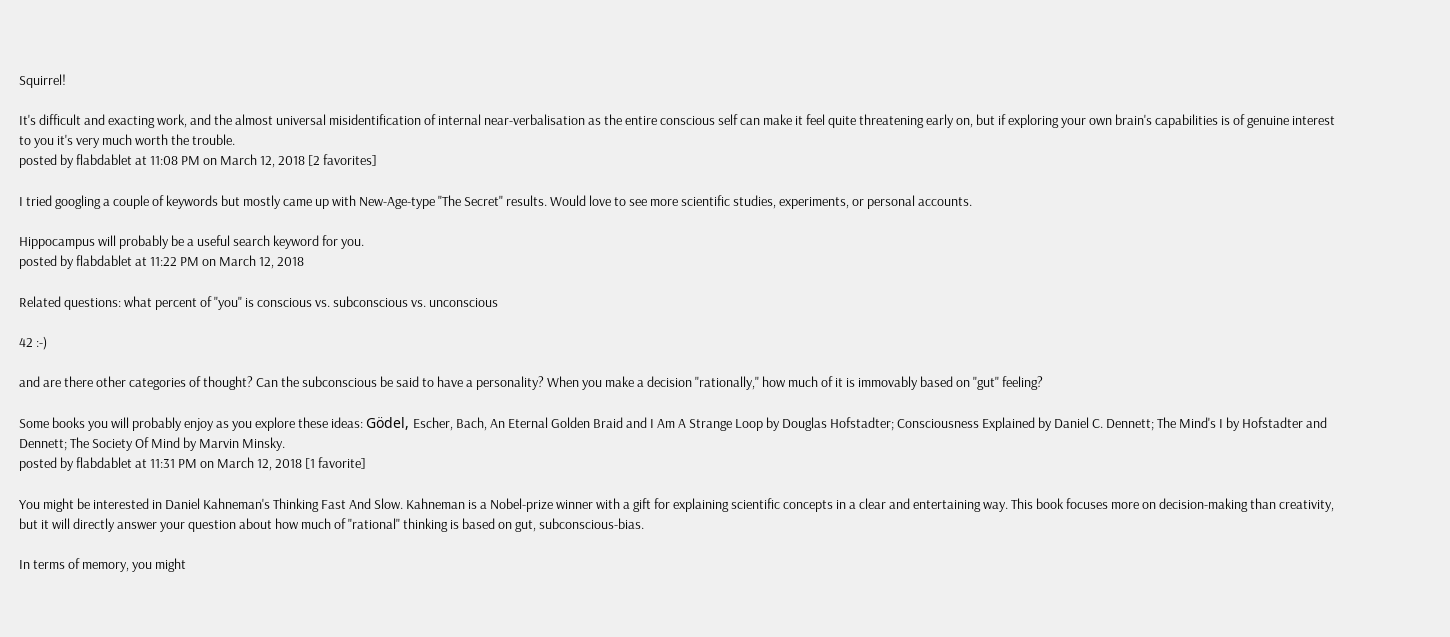Squirrel!

It's difficult and exacting work, and the almost universal misidentification of internal near-verbalisation as the entire conscious self can make it feel quite threatening early on, but if exploring your own brain's capabilities is of genuine interest to you it's very much worth the trouble.
posted by flabdablet at 11:08 PM on March 12, 2018 [2 favorites]

I tried googling a couple of keywords but mostly came up with New-Age-type "The Secret" results. Would love to see more scientific studies, experiments, or personal accounts.

Hippocampus will probably be a useful search keyword for you.
posted by flabdablet at 11:22 PM on March 12, 2018

Related questions: what percent of "you" is conscious vs. subconscious vs. unconscious

42 :-)

and are there other categories of thought? Can the subconscious be said to have a personality? When you make a decision "rationally," how much of it is immovably based on "gut" feeling?

Some books you will probably enjoy as you explore these ideas: Gödel, Escher, Bach, An Eternal Golden Braid and I Am A Strange Loop by Douglas Hofstadter; Consciousness Explained by Daniel C. Dennett; The Mind's I by Hofstadter and Dennett; The Society Of Mind by Marvin Minsky.
posted by flabdablet at 11:31 PM on March 12, 2018 [1 favorite]

You might be interested in Daniel Kahneman's Thinking Fast And Slow. Kahneman is a Nobel-prize winner with a gift for explaining scientific concepts in a clear and entertaining way. This book focuses more on decision-making than creativity, but it will directly answer your question about how much of "rational" thinking is based on gut, subconscious-bias.

In terms of memory, you might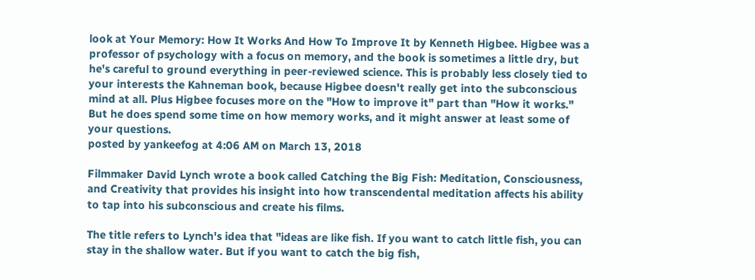look at Your Memory: How It Works And How To Improve It by Kenneth Higbee. Higbee was a professor of psychology with a focus on memory, and the book is sometimes a little dry, but he's careful to ground everything in peer-reviewed science. This is probably less closely tied to your interests the Kahneman book, because Higbee doesn't really get into the subconscious mind at all. Plus Higbee focuses more on the "How to improve it" part than "How it works." But he does spend some time on how memory works, and it might answer at least some of your questions.
posted by yankeefog at 4:06 AM on March 13, 2018

Filmmaker David Lynch wrote a book called Catching the Big Fish: Meditation, Consciousness, and Creativity that provides his insight into how transcendental meditation affects his ability to tap into his subconscious and create his films.

The title refers to Lynch's idea that "ideas are like fish. If you want to catch little fish, you can stay in the shallow water. But if you want to catch the big fish,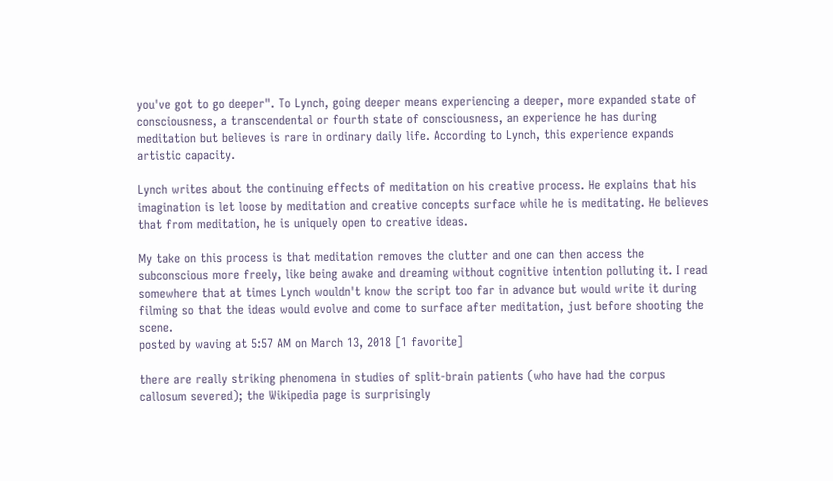you've got to go deeper". To Lynch, going deeper means experiencing a deeper, more expanded state of consciousness, a transcendental or fourth state of consciousness, an experience he has during meditation but believes is rare in ordinary daily life. According to Lynch, this experience expands artistic capacity.

Lynch writes about the continuing effects of meditation on his creative process. He explains that his imagination is let loose by meditation and creative concepts surface while he is meditating. He believes that from meditation, he is uniquely open to creative ideas.

My take on this process is that meditation removes the clutter and one can then access the subconscious more freely, like being awake and dreaming without cognitive intention polluting it. I read somewhere that at times Lynch wouldn't know the script too far in advance but would write it during filming so that the ideas would evolve and come to surface after meditation, just before shooting the scene.
posted by waving at 5:57 AM on March 13, 2018 [1 favorite]

there are really striking phenomena in studies of split-brain patients (who have had the corpus callosum severed); the Wikipedia page is surprisingly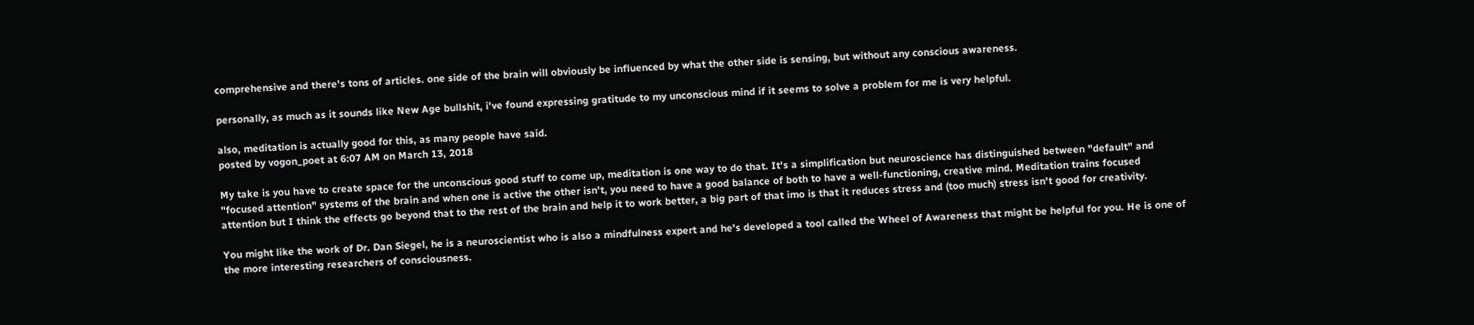comprehensive and there's tons of articles. one side of the brain will obviously be influenced by what the other side is sensing, but without any conscious awareness.

personally, as much as it sounds like New Age bullshit, i've found expressing gratitude to my unconscious mind if it seems to solve a problem for me is very helpful.

also, meditation is actually good for this, as many people have said.
posted by vogon_poet at 6:07 AM on March 13, 2018

My take is you have to create space for the unconscious good stuff to come up, meditation is one way to do that. It's a simplification but neuroscience has distinguished between "default" and "focused attention" systems of the brain and when one is active the other isn't, you need to have a good balance of both to have a well-functioning, creative mind. Meditation trains focused attention but I think the effects go beyond that to the rest of the brain and help it to work better, a big part of that imo is that it reduces stress and (too much) stress isn't good for creativity.

You might like the work of Dr. Dan Siegel, he is a neuroscientist who is also a mindfulness expert and he's developed a tool called the Wheel of Awareness that might be helpful for you. He is one of the more interesting researchers of consciousness.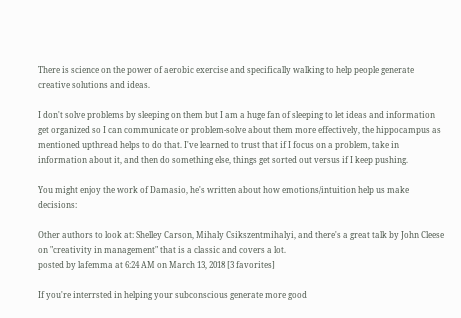There is science on the power of aerobic exercise and specifically walking to help people generate creative solutions and ideas.

I don't solve problems by sleeping on them but I am a huge fan of sleeping to let ideas and information get organized so I can communicate or problem-solve about them more effectively, the hippocampus as mentioned upthread helps to do that. I've learned to trust that if I focus on a problem, take in information about it, and then do something else, things get sorted out versus if I keep pushing.

You might enjoy the work of Damasio, he's written about how emotions/intuition help us make decisions:

Other authors to look at: Shelley Carson, Mihaly Csikszentmihalyi, and there's a great talk by John Cleese on "creativity in management" that is a classic and covers a lot.
posted by lafemma at 6:24 AM on March 13, 2018 [3 favorites]

If you're interrsted in helping your subconscious generate more good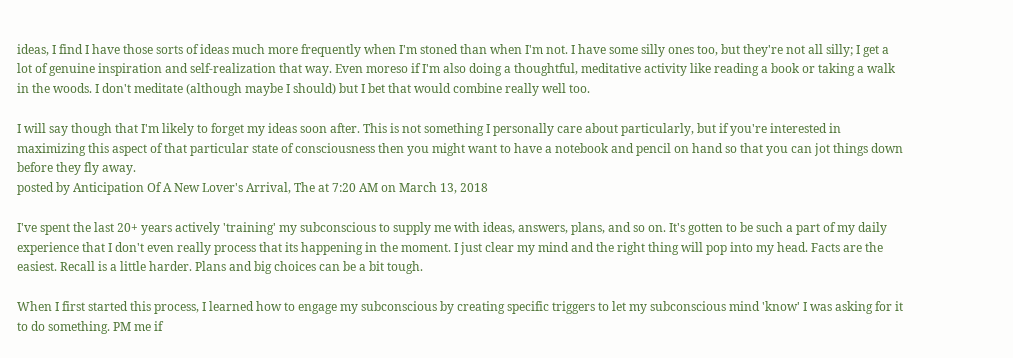ideas, I find I have those sorts of ideas much more frequently when I'm stoned than when I'm not. I have some silly ones too, but they're not all silly; I get a lot of genuine inspiration and self-realization that way. Even moreso if I'm also doing a thoughtful, meditative activity like reading a book or taking a walk in the woods. I don't meditate (although maybe I should) but I bet that would combine really well too.

I will say though that I'm likely to forget my ideas soon after. This is not something I personally care about particularly, but if you're interested in maximizing this aspect of that particular state of consciousness then you might want to have a notebook and pencil on hand so that you can jot things down before they fly away.
posted by Anticipation Of A New Lover's Arrival, The at 7:20 AM on March 13, 2018

I've spent the last 20+ years actively 'training' my subconscious to supply me with ideas, answers, plans, and so on. It's gotten to be such a part of my daily experience that I don't even really process that its happening in the moment. I just clear my mind and the right thing will pop into my head. Facts are the easiest. Recall is a little harder. Plans and big choices can be a bit tough.

When I first started this process, I learned how to engage my subconscious by creating specific triggers to let my subconscious mind 'know' I was asking for it to do something. PM me if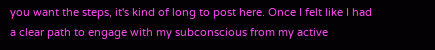you want the steps, it's kind of long to post here. Once I felt like I had a clear path to engage with my subconscious from my active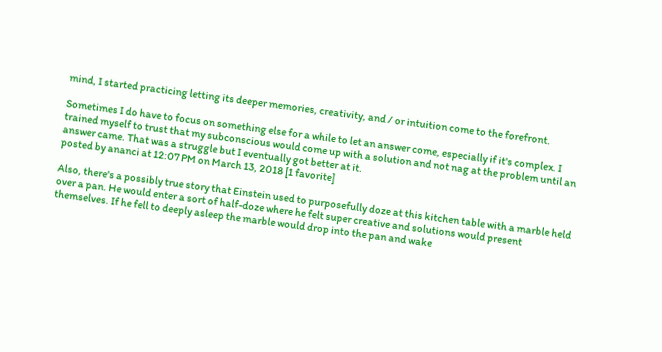mind, I started practicing letting its deeper memories, creativity, and / or intuition come to the forefront.

Sometimes I do have to focus on something else for a while to let an answer come, especially if it's complex. I trained myself to trust that my subconscious would come up with a solution and not nag at the problem until an answer came. That was a struggle but I eventually got better at it.
posted by ananci at 12:07 PM on March 13, 2018 [1 favorite]

Also, there's a possibly true story that Einstein used to purposefully doze at this kitchen table with a marble held over a pan. He would enter a sort of half-doze where he felt super creative and solutions would present themselves. If he fell to deeply asleep the marble would drop into the pan and wake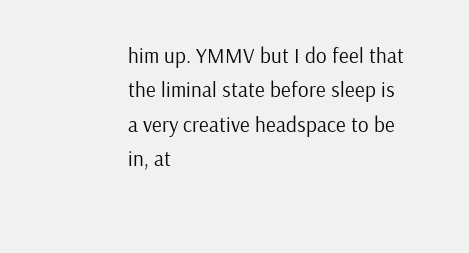him up. YMMV but I do feel that the liminal state before sleep is a very creative headspace to be in, at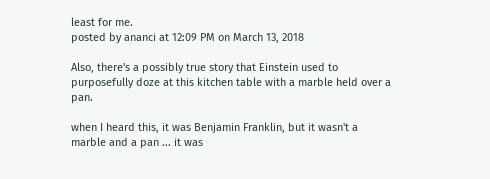least for me.
posted by ananci at 12:09 PM on March 13, 2018

Also, there's a possibly true story that Einstein used to purposefully doze at this kitchen table with a marble held over a pan.

when I heard this, it was Benjamin Franklin, but it wasn't a marble and a pan ... it was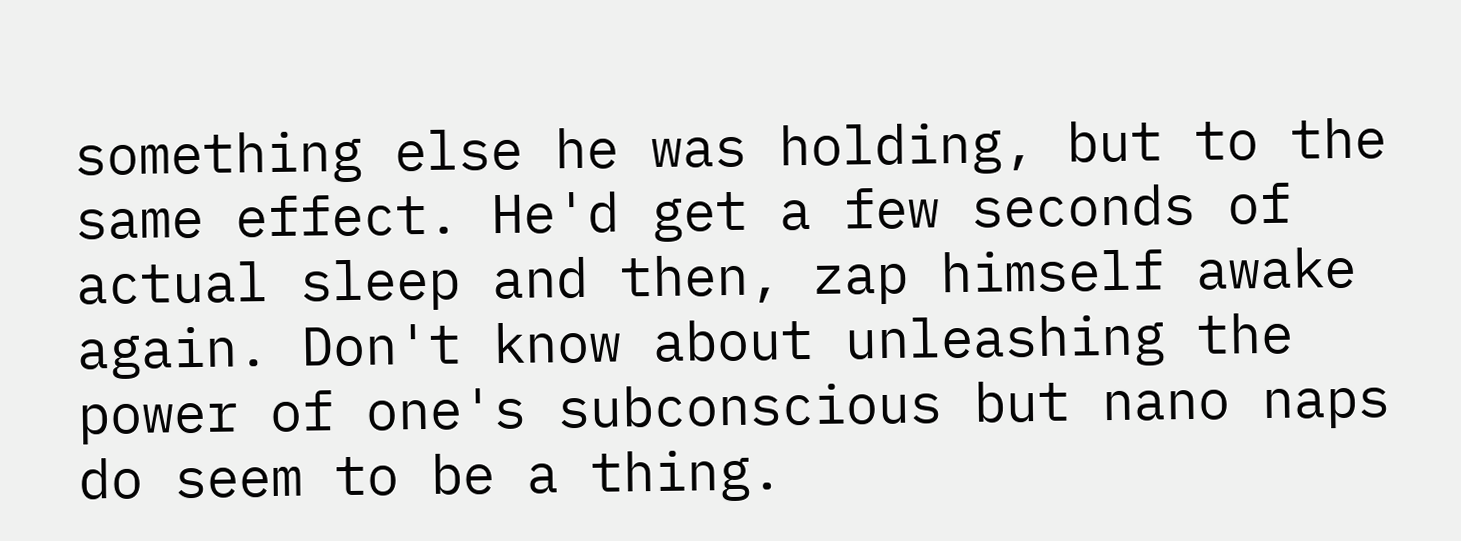something else he was holding, but to the same effect. He'd get a few seconds of actual sleep and then, zap himself awake again. Don't know about unleashing the power of one's subconscious but nano naps do seem to be a thing.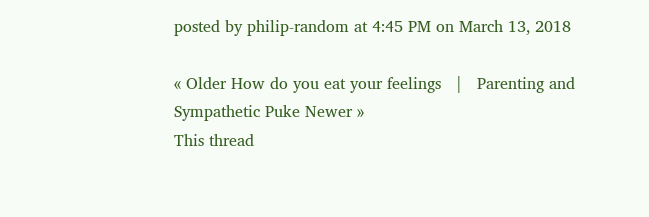posted by philip-random at 4:45 PM on March 13, 2018

« Older How do you eat your feelings   |   Parenting and Sympathetic Puke Newer »
This thread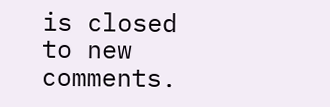is closed to new comments.